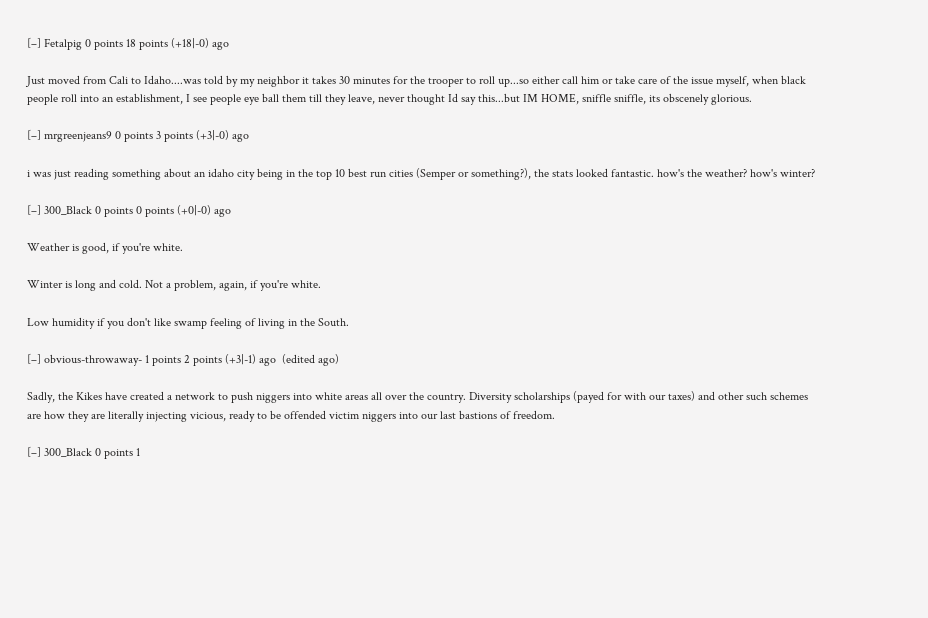[–] Fetalpig 0 points 18 points (+18|-0) ago

Just moved from Cali to Idaho....was told by my neighbor it takes 30 minutes for the trooper to roll up...so either call him or take care of the issue myself, when black people roll into an establishment, I see people eye ball them till they leave, never thought Id say this...but IM HOME, sniffle sniffle, its obscenely glorious.

[–] mrgreenjeans9 0 points 3 points (+3|-0) ago

i was just reading something about an idaho city being in the top 10 best run cities (Semper or something?), the stats looked fantastic. how's the weather? how's winter?

[–] 300_Black 0 points 0 points (+0|-0) ago

Weather is good, if you're white.

Winter is long and cold. Not a problem, again, if you're white.

Low humidity if you don't like swamp feeling of living in the South.

[–] obvious-throwaway- 1 points 2 points (+3|-1) ago  (edited ago)

Sadly, the Kikes have created a network to push niggers into white areas all over the country. Diversity scholarships (payed for with our taxes) and other such schemes are how they are literally injecting vicious, ready to be offended victim niggers into our last bastions of freedom.

[–] 300_Black 0 points 1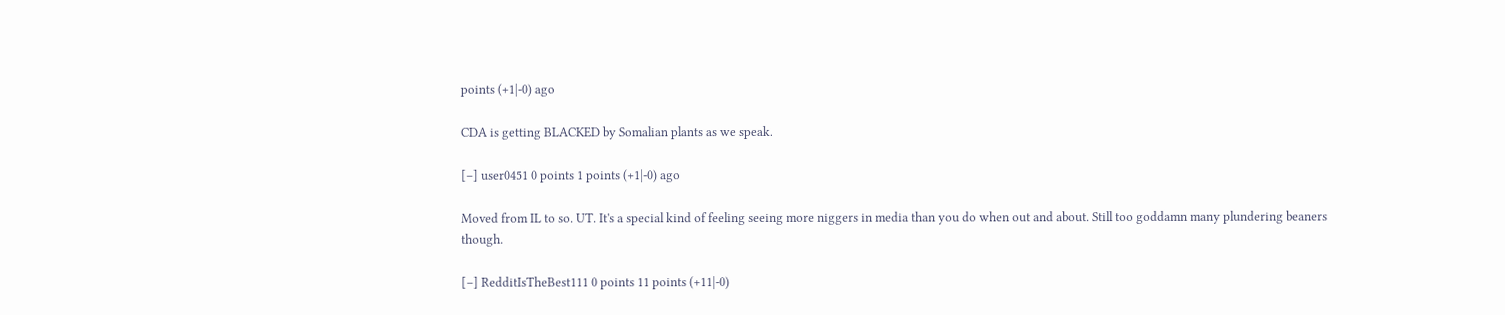points (+1|-0) ago

CDA is getting BLACKED by Somalian plants as we speak.

[–] user0451 0 points 1 points (+1|-0) ago

Moved from IL to so. UT. It's a special kind of feeling seeing more niggers in media than you do when out and about. Still too goddamn many plundering beaners though.

[–] RedditIsTheBest111 0 points 11 points (+11|-0)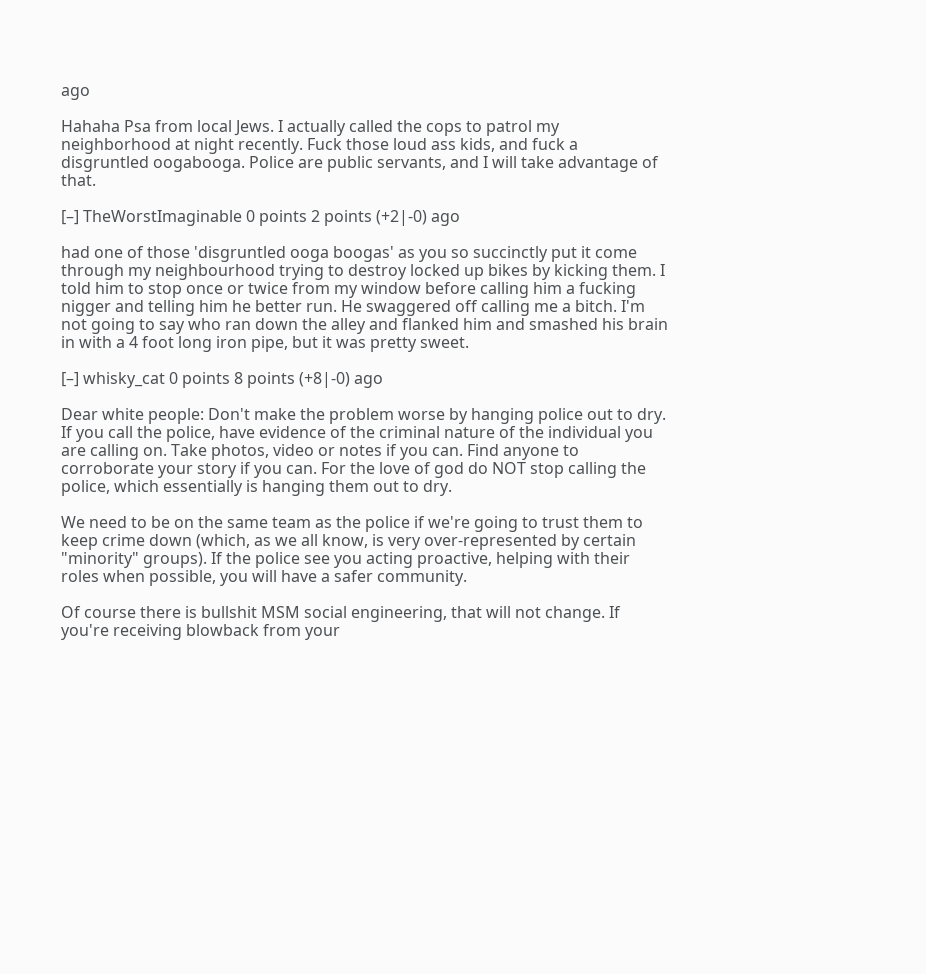ago

Hahaha Psa from local Jews. I actually called the cops to patrol my neighborhood at night recently. Fuck those loud ass kids, and fuck a disgruntled oogabooga. Police are public servants, and I will take advantage of that.

[–] TheWorstImaginable 0 points 2 points (+2|-0) ago

had one of those 'disgruntled ooga boogas' as you so succinctly put it come through my neighbourhood trying to destroy locked up bikes by kicking them. I told him to stop once or twice from my window before calling him a fucking nigger and telling him he better run. He swaggered off calling me a bitch. I'm not going to say who ran down the alley and flanked him and smashed his brain in with a 4 foot long iron pipe, but it was pretty sweet.

[–] whisky_cat 0 points 8 points (+8|-0) ago

Dear white people: Don't make the problem worse by hanging police out to dry. If you call the police, have evidence of the criminal nature of the individual you are calling on. Take photos, video or notes if you can. Find anyone to corroborate your story if you can. For the love of god do NOT stop calling the police, which essentially is hanging them out to dry.

We need to be on the same team as the police if we're going to trust them to keep crime down (which, as we all know, is very over-represented by certain "minority" groups). If the police see you acting proactive, helping with their roles when possible, you will have a safer community.

Of course there is bullshit MSM social engineering, that will not change. If you're receiving blowback from your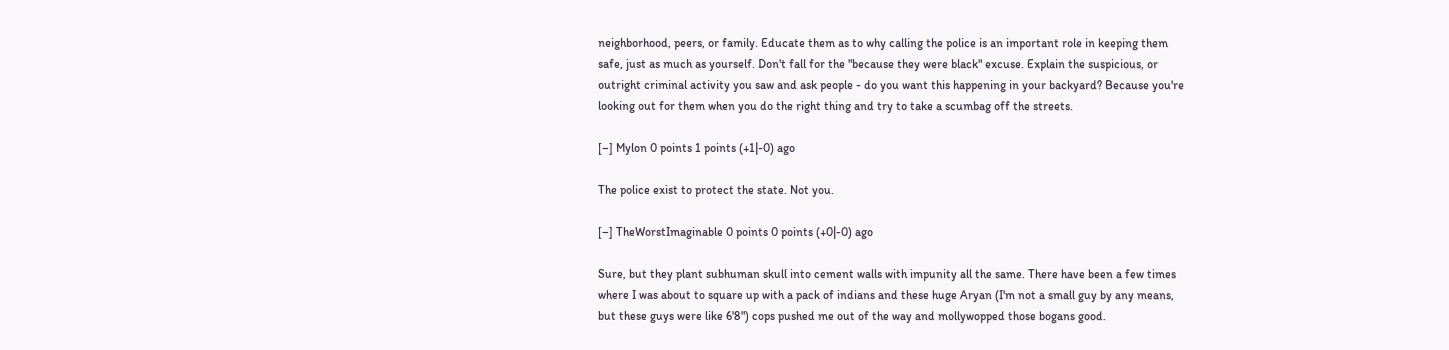neighborhood, peers, or family. Educate them as to why calling the police is an important role in keeping them safe, just as much as yourself. Don't fall for the "because they were black" excuse. Explain the suspicious, or outright criminal activity you saw and ask people - do you want this happening in your backyard? Because you're looking out for them when you do the right thing and try to take a scumbag off the streets.

[–] Mylon 0 points 1 points (+1|-0) ago

The police exist to protect the state. Not you.

[–] TheWorstImaginable 0 points 0 points (+0|-0) ago

Sure, but they plant subhuman skull into cement walls with impunity all the same. There have been a few times where I was about to square up with a pack of indians and these huge Aryan (I'm not a small guy by any means, but these guys were like 6'8") cops pushed me out of the way and mollywopped those bogans good.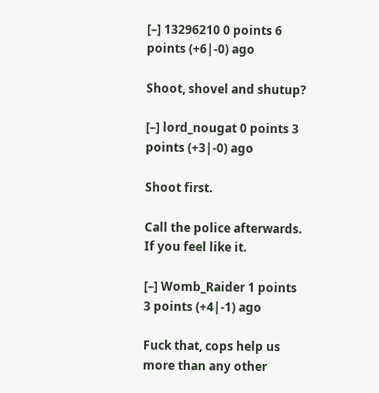[–] 13296210 0 points 6 points (+6|-0) ago

Shoot, shovel and shutup?

[–] lord_nougat 0 points 3 points (+3|-0) ago

Shoot first.

Call the police afterwards. If you feel like it.

[–] Womb_Raider 1 points 3 points (+4|-1) ago

Fuck that, cops help us more than any other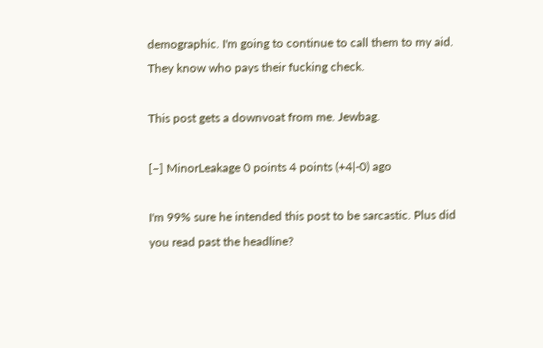demographic. I'm going to continue to call them to my aid. They know who pays their fucking check.

This post gets a downvoat from me. Jewbag.

[–] MinorLeakage 0 points 4 points (+4|-0) ago

I'm 99% sure he intended this post to be sarcastic. Plus did you read past the headline?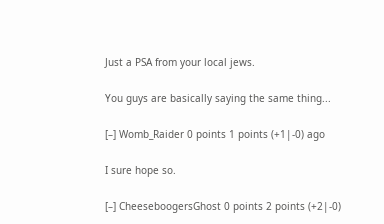Just a PSA from your local jews.

You guys are basically saying the same thing...

[–] Womb_Raider 0 points 1 points (+1|-0) ago

I sure hope so.

[–] CheeseboogersGhost 0 points 2 points (+2|-0)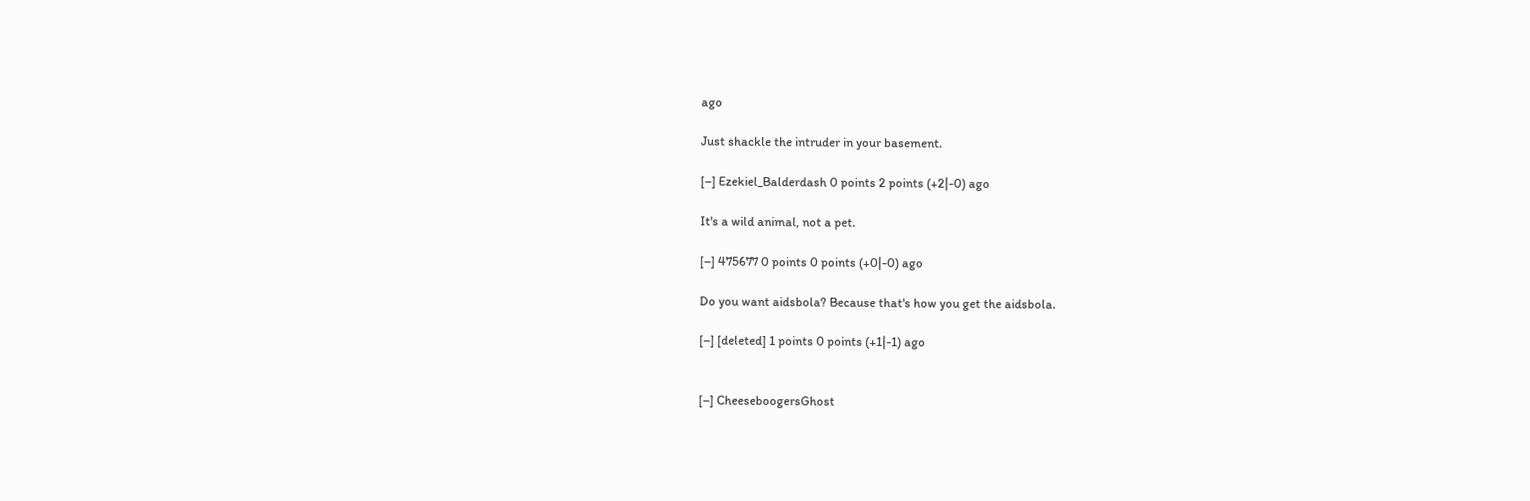ago

Just shackle the intruder in your basement.

[–] Ezekiel_Balderdash 0 points 2 points (+2|-0) ago

It's a wild animal, not a pet.

[–] 475677 0 points 0 points (+0|-0) ago

Do you want aidsbola? Because that's how you get the aidsbola.

[–] [deleted] 1 points 0 points (+1|-1) ago


[–] CheeseboogersGhost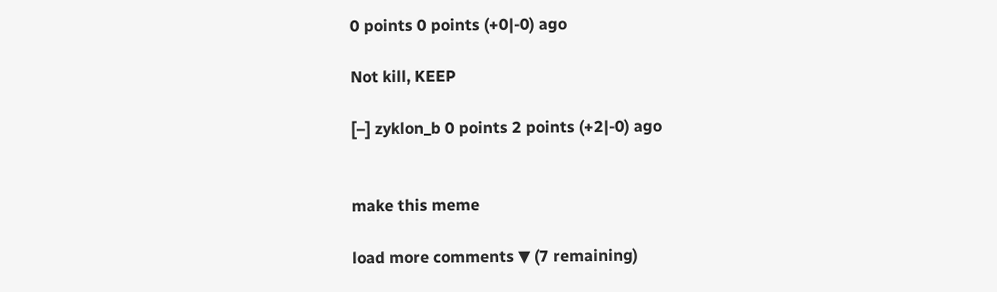0 points 0 points (+0|-0) ago

Not kill, KEEP

[–] zyklon_b 0 points 2 points (+2|-0) ago


make this meme

load more comments ▼ (7 remaining)